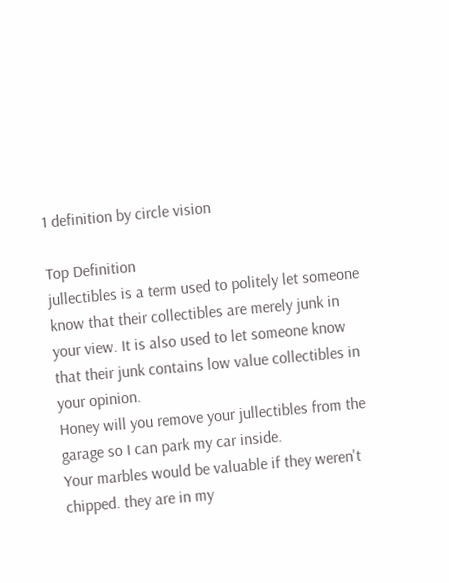1 definition by circle vision

Top Definition
jullectibles is a term used to politely let someone know that their collectibles are merely junk in your view. It is also used to let someone know that their junk contains low value collectibles in your opinion.
Honey will you remove your jullectibles from the garage so I can park my car inside.
Your marbles would be valuable if they weren't chipped. they are in my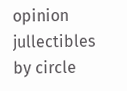opinion jullectibles
by circle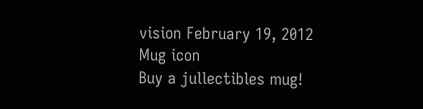vision February 19, 2012
Mug icon
Buy a jullectibles mug!